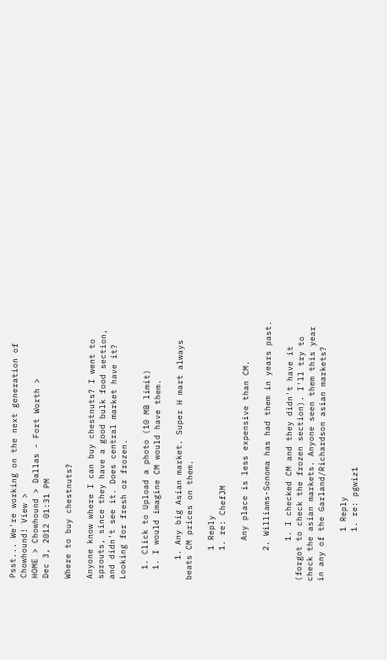Psst... We're working on the next generation of Chowhound! View >
HOME > Chowhound > Dallas - Fort Worth >
Dec 3, 2012 01:31 PM

Where to buy chestnuts?

Anyone know where I can buy chestnuts? I went to sprouts, since they have a good bulk food section, and didn't see it. Does central market have it? Looking for fresh or frozen.

  1. Click to Upload a photo (10 MB limit)
  1. I would imagine CM would have them.

    1. Any big Asian market. Super H mart always beats CM prices on them.

      1 Reply
      1. re: ChefJM

        Any place is less expensive than CM.

      2. Williams-Sonoma has had them in years past.

        1. I checked CM and they didn't have it (forgot to check the frozen section). I'll try to check the asian markets. Anyone seen them this year in any of the Garland/Richardson asian markets?

          1 Reply
          1. re: pgwiz1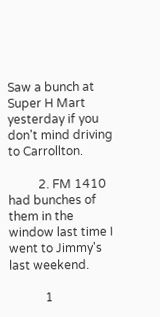Saw a bunch at Super H Mart yesterday if you don't mind driving to Carrollton.

          2. FM 1410 had bunches of them in the window last time I went to Jimmy's last weekend.

            1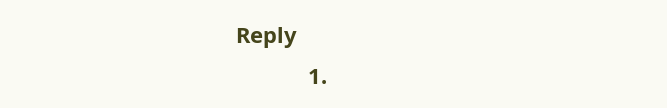Reply
            1.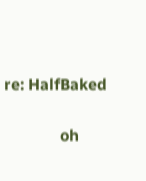re: HalfBaked

              oh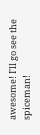awesome! I'll go see the spiceman!